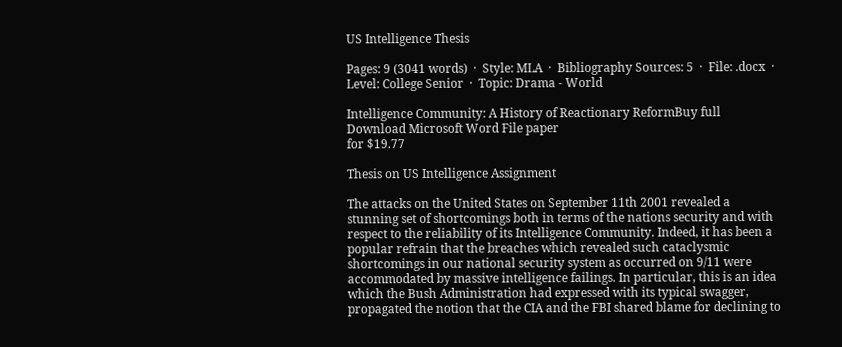US Intelligence Thesis

Pages: 9 (3041 words)  ·  Style: MLA  ·  Bibliography Sources: 5  ·  File: .docx  ·  Level: College Senior  ·  Topic: Drama - World

Intelligence Community: A History of Reactionary ReformBuy full Download Microsoft Word File paper
for $19.77

Thesis on US Intelligence Assignment

The attacks on the United States on September 11th 2001 revealed a stunning set of shortcomings both in terms of the nations security and with respect to the reliability of its Intelligence Community. Indeed, it has been a popular refrain that the breaches which revealed such cataclysmic shortcomings in our national security system as occurred on 9/11 were accommodated by massive intelligence failings. In particular, this is an idea which the Bush Administration had expressed with its typical swagger, propagated the notion that the CIA and the FBI shared blame for declining to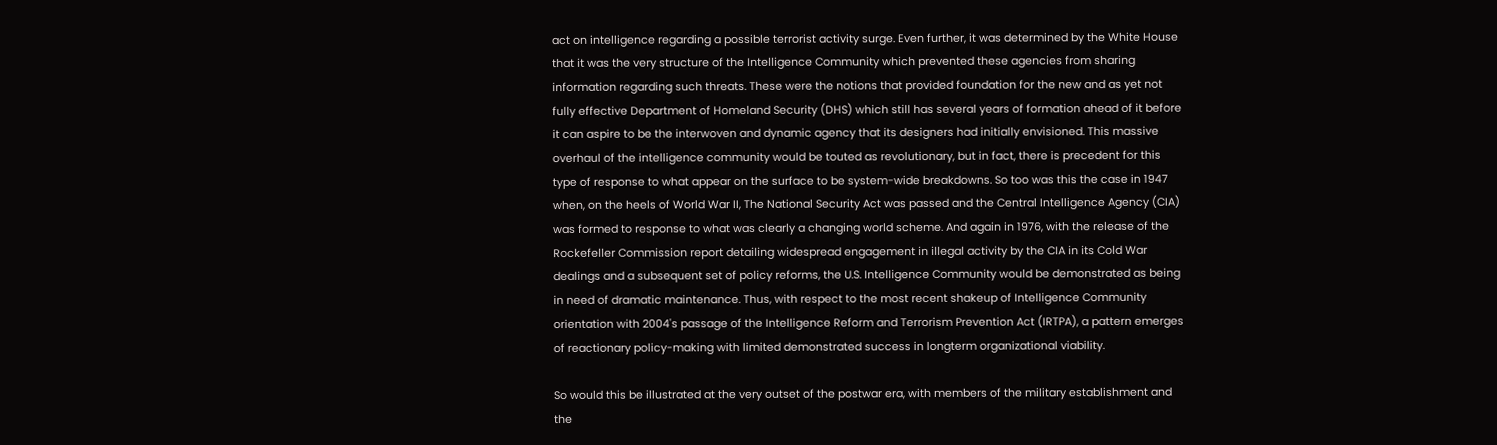act on intelligence regarding a possible terrorist activity surge. Even further, it was determined by the White House that it was the very structure of the Intelligence Community which prevented these agencies from sharing information regarding such threats. These were the notions that provided foundation for the new and as yet not fully effective Department of Homeland Security (DHS) which still has several years of formation ahead of it before it can aspire to be the interwoven and dynamic agency that its designers had initially envisioned. This massive overhaul of the intelligence community would be touted as revolutionary, but in fact, there is precedent for this type of response to what appear on the surface to be system-wide breakdowns. So too was this the case in 1947 when, on the heels of World War II, The National Security Act was passed and the Central Intelligence Agency (CIA) was formed to response to what was clearly a changing world scheme. And again in 1976, with the release of the Rockefeller Commission report detailing widespread engagement in illegal activity by the CIA in its Cold War dealings and a subsequent set of policy reforms, the U.S. Intelligence Community would be demonstrated as being in need of dramatic maintenance. Thus, with respect to the most recent shakeup of Intelligence Community orientation with 2004's passage of the Intelligence Reform and Terrorism Prevention Act (IRTPA), a pattern emerges of reactionary policy-making with limited demonstrated success in longterm organizational viability.

So would this be illustrated at the very outset of the postwar era, with members of the military establishment and the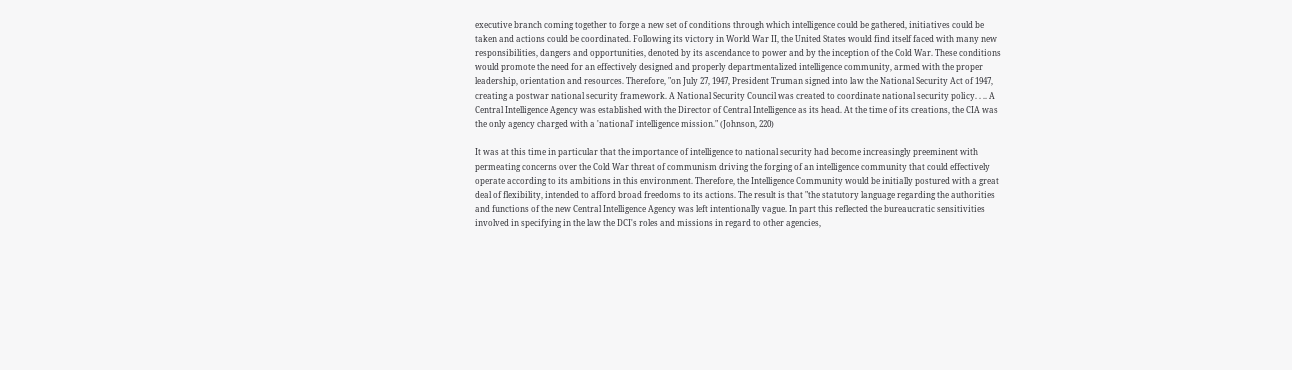executive branch coming together to forge a new set of conditions through which intelligence could be gathered, initiatives could be taken and actions could be coordinated. Following its victory in World War II, the United States would find itself faced with many new responsibilities, dangers and opportunities, denoted by its ascendance to power and by the inception of the Cold War. These conditions would promote the need for an effectively designed and properly departmentalized intelligence community, armed with the proper leadership, orientation and resources. Therefore, "on July 27, 1947, President Truman signed into law the National Security Act of 1947, creating a postwar national security framework. A National Security Council was created to coordinate national security policy. . .. A Central Intelligence Agency was established with the Director of Central Intelligence as its head. At the time of its creations, the CIA was the only agency charged with a 'national' intelligence mission." (Johnson, 220)

It was at this time in particular that the importance of intelligence to national security had become increasingly preeminent with permeating concerns over the Cold War threat of communism driving the forging of an intelligence community that could effectively operate according to its ambitions in this environment. Therefore, the Intelligence Community would be initially postured with a great deal of flexibility, intended to afford broad freedoms to its actions. The result is that "the statutory language regarding the authorities and functions of the new Central Intelligence Agency was left intentionally vague. In part this reflected the bureaucratic sensitivities involved in specifying in the law the DCI's roles and missions in regard to other agencies,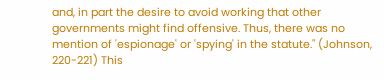and, in part the desire to avoid working that other governments might find offensive. Thus, there was no mention of 'espionage' or 'spying' in the statute." (Johnson, 220-221) This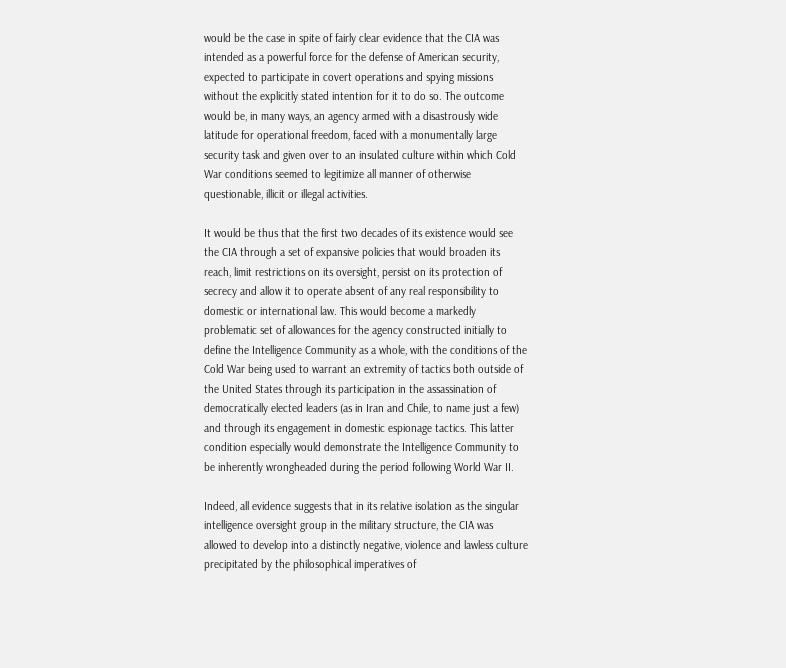would be the case in spite of fairly clear evidence that the CIA was intended as a powerful force for the defense of American security, expected to participate in covert operations and spying missions without the explicitly stated intention for it to do so. The outcome would be, in many ways, an agency armed with a disastrously wide latitude for operational freedom, faced with a monumentally large security task and given over to an insulated culture within which Cold War conditions seemed to legitimize all manner of otherwise questionable, illicit or illegal activities.

It would be thus that the first two decades of its existence would see the CIA through a set of expansive policies that would broaden its reach, limit restrictions on its oversight, persist on its protection of secrecy and allow it to operate absent of any real responsibility to domestic or international law. This would become a markedly problematic set of allowances for the agency constructed initially to define the Intelligence Community as a whole, with the conditions of the Cold War being used to warrant an extremity of tactics both outside of the United States through its participation in the assassination of democratically elected leaders (as in Iran and Chile, to name just a few) and through its engagement in domestic espionage tactics. This latter condition especially would demonstrate the Intelligence Community to be inherently wrongheaded during the period following World War II.

Indeed, all evidence suggests that in its relative isolation as the singular intelligence oversight group in the military structure, the CIA was allowed to develop into a distinctly negative, violence and lawless culture precipitated by the philosophical imperatives of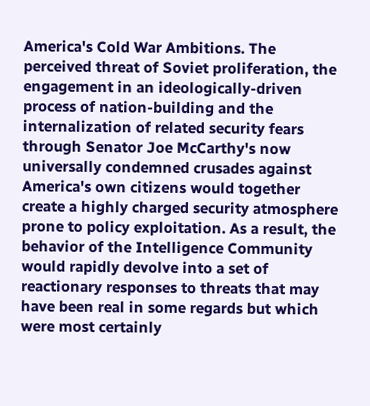America's Cold War Ambitions. The perceived threat of Soviet proliferation, the engagement in an ideologically-driven process of nation-building and the internalization of related security fears through Senator Joe McCarthy's now universally condemned crusades against America's own citizens would together create a highly charged security atmosphere prone to policy exploitation. As a result, the behavior of the Intelligence Community would rapidly devolve into a set of reactionary responses to threats that may have been real in some regards but which were most certainly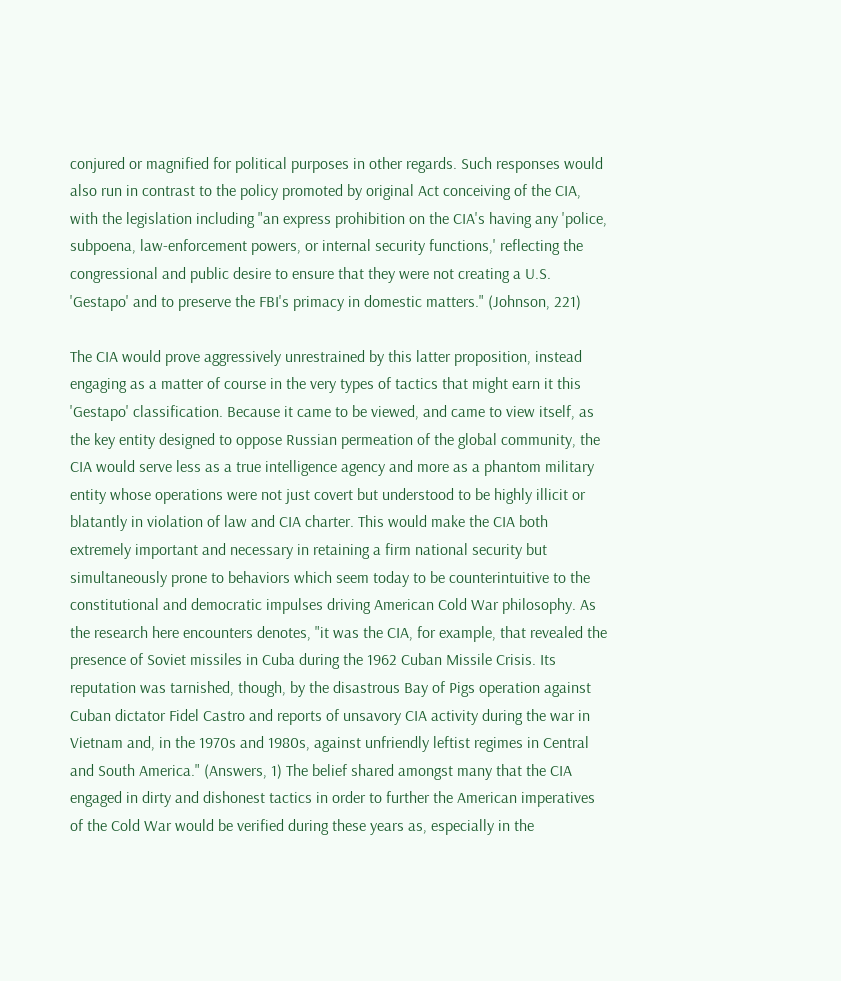conjured or magnified for political purposes in other regards. Such responses would also run in contrast to the policy promoted by original Act conceiving of the CIA, with the legislation including "an express prohibition on the CIA's having any 'police, subpoena, law-enforcement powers, or internal security functions,' reflecting the congressional and public desire to ensure that they were not creating a U.S. 'Gestapo' and to preserve the FBI's primacy in domestic matters." (Johnson, 221)

The CIA would prove aggressively unrestrained by this latter proposition, instead engaging as a matter of course in the very types of tactics that might earn it this 'Gestapo' classification. Because it came to be viewed, and came to view itself, as the key entity designed to oppose Russian permeation of the global community, the CIA would serve less as a true intelligence agency and more as a phantom military entity whose operations were not just covert but understood to be highly illicit or blatantly in violation of law and CIA charter. This would make the CIA both extremely important and necessary in retaining a firm national security but simultaneously prone to behaviors which seem today to be counterintuitive to the constitutional and democratic impulses driving American Cold War philosophy. As the research here encounters denotes, "it was the CIA, for example, that revealed the presence of Soviet missiles in Cuba during the 1962 Cuban Missile Crisis. Its reputation was tarnished, though, by the disastrous Bay of Pigs operation against Cuban dictator Fidel Castro and reports of unsavory CIA activity during the war in Vietnam and, in the 1970s and 1980s, against unfriendly leftist regimes in Central and South America." (Answers, 1) The belief shared amongst many that the CIA engaged in dirty and dishonest tactics in order to further the American imperatives of the Cold War would be verified during these years as, especially in the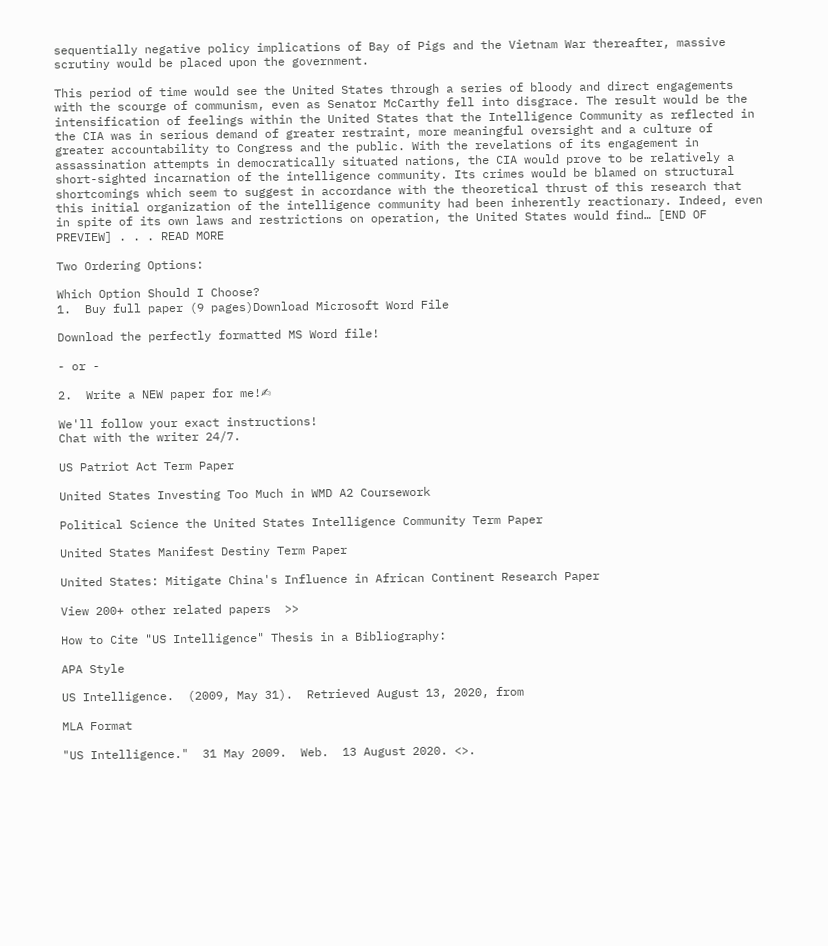sequentially negative policy implications of Bay of Pigs and the Vietnam War thereafter, massive scrutiny would be placed upon the government.

This period of time would see the United States through a series of bloody and direct engagements with the scourge of communism, even as Senator McCarthy fell into disgrace. The result would be the intensification of feelings within the United States that the Intelligence Community as reflected in the CIA was in serious demand of greater restraint, more meaningful oversight and a culture of greater accountability to Congress and the public. With the revelations of its engagement in assassination attempts in democratically situated nations, the CIA would prove to be relatively a short-sighted incarnation of the intelligence community. Its crimes would be blamed on structural shortcomings which seem to suggest in accordance with the theoretical thrust of this research that this initial organization of the intelligence community had been inherently reactionary. Indeed, even in spite of its own laws and restrictions on operation, the United States would find… [END OF PREVIEW] . . . READ MORE

Two Ordering Options:

Which Option Should I Choose?
1.  Buy full paper (9 pages)Download Microsoft Word File

Download the perfectly formatted MS Word file!

- or -

2.  Write a NEW paper for me!✍

We'll follow your exact instructions!
Chat with the writer 24/7.

US Patriot Act Term Paper

United States Investing Too Much in WMD A2 Coursework

Political Science the United States Intelligence Community Term Paper

United States Manifest Destiny Term Paper

United States: Mitigate China's Influence in African Continent Research Paper

View 200+ other related papers  >>

How to Cite "US Intelligence" Thesis in a Bibliography:

APA Style

US Intelligence.  (2009, May 31).  Retrieved August 13, 2020, from

MLA Format

"US Intelligence."  31 May 2009.  Web.  13 August 2020. <>.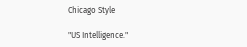Chicago Style

"US Intelligence."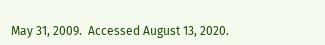May 31, 2009.  Accessed August 13, 2020.